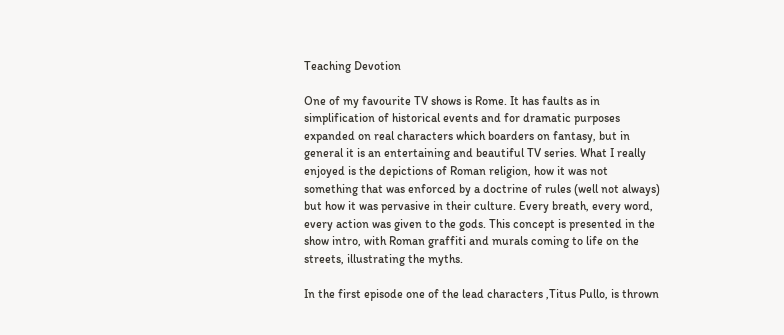Teaching Devotion

One of my favourite TV shows is Rome. It has faults as in simplification of historical events and for dramatic purposes expanded on real characters which boarders on fantasy, but in general it is an entertaining and beautiful TV series. What I really enjoyed is the depictions of Roman religion, how it was not something that was enforced by a doctrine of rules (well not always) but how it was pervasive in their culture. Every breath, every word, every action was given to the gods. This concept is presented in the show intro, with Roman graffiti and murals coming to life on the streets, illustrating the myths.

In the first episode one of the lead characters ,Titus Pullo, is thrown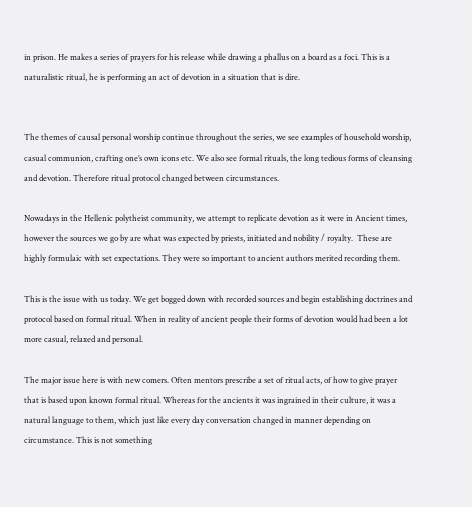in prison. He makes a series of prayers for his release while drawing a phallus on a board as a foci. This is a naturalistic ritual, he is performing an act of devotion in a situation that is dire.


The themes of causal personal worship continue throughout the series, we see examples of household worship, casual communion, crafting one’s own icons etc. We also see formal rituals, the long tedious forms of cleansing and devotion. Therefore ritual protocol changed between circumstances.

Nowadays in the Hellenic polytheist community, we attempt to replicate devotion as it were in Ancient times,  however the sources we go by are what was expected by priests, initiated and nobility / royalty.  These are highly formulaic with set expectations. They were so important to ancient authors merited recording them.

This is the issue with us today. We get bogged down with recorded sources and begin establishing doctrines and protocol based on formal ritual. When in reality of ancient people their forms of devotion would had been a lot more casual, relaxed and personal.

The major issue here is with new comers. Often mentors prescribe a set of ritual acts, of how to give prayer that is based upon known formal ritual. Whereas for the ancients it was ingrained in their culture, it was a natural language to them, which just like every day conversation changed in manner depending on circumstance. This is not something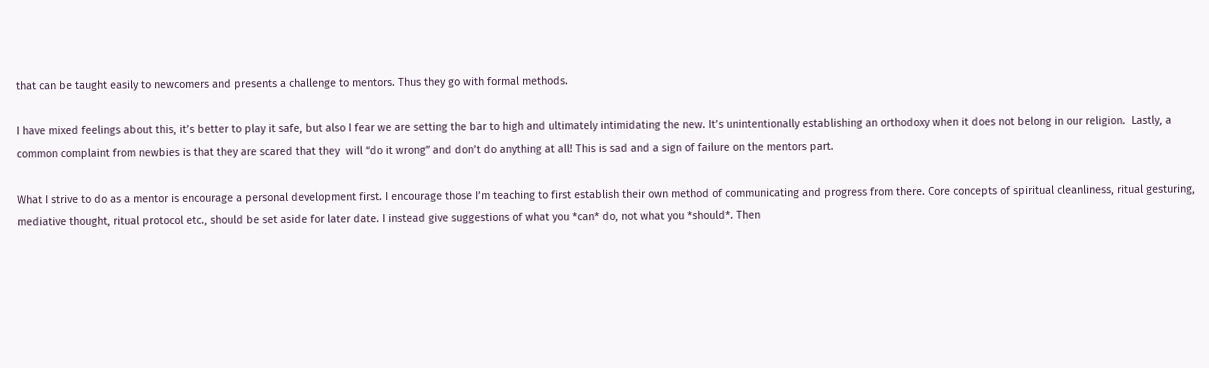that can be taught easily to newcomers and presents a challenge to mentors. Thus they go with formal methods.

I have mixed feelings about this, it’s better to play it safe, but also I fear we are setting the bar to high and ultimately intimidating the new. It’s unintentionally establishing an orthodoxy when it does not belong in our religion.  Lastly, a common complaint from newbies is that they are scared that they  will “do it wrong” and don’t do anything at all! This is sad and a sign of failure on the mentors part.

What I strive to do as a mentor is encourage a personal development first. I encourage those I’m teaching to first establish their own method of communicating and progress from there. Core concepts of spiritual cleanliness, ritual gesturing, mediative thought, ritual protocol etc., should be set aside for later date. I instead give suggestions of what you *can* do, not what you *should*. Then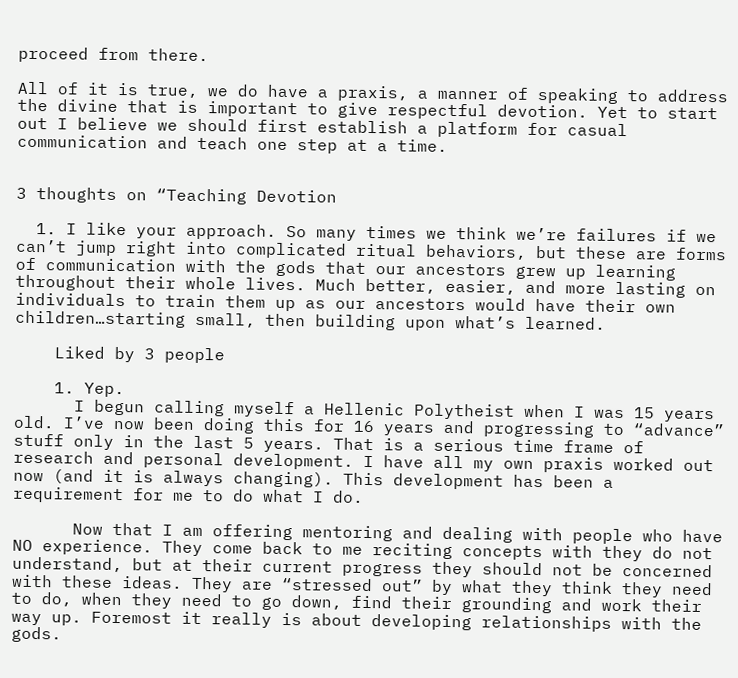proceed from there.

All of it is true, we do have a praxis, a manner of speaking to address the divine that is important to give respectful devotion. Yet to start out I believe we should first establish a platform for casual communication and teach one step at a time.


3 thoughts on “Teaching Devotion

  1. I like your approach. So many times we think we’re failures if we can’t jump right into complicated ritual behaviors, but these are forms of communication with the gods that our ancestors grew up learning throughout their whole lives. Much better, easier, and more lasting on individuals to train them up as our ancestors would have their own children…starting small, then building upon what’s learned.

    Liked by 3 people

    1. Yep.
      I begun calling myself a Hellenic Polytheist when I was 15 years old. I’ve now been doing this for 16 years and progressing to “advance” stuff only in the last 5 years. That is a serious time frame of research and personal development. I have all my own praxis worked out now (and it is always changing). This development has been a requirement for me to do what I do.

      Now that I am offering mentoring and dealing with people who have NO experience. They come back to me reciting concepts with they do not understand, but at their current progress they should not be concerned with these ideas. They are “stressed out” by what they think they need to do, when they need to go down, find their grounding and work their way up. Foremost it really is about developing relationships with the gods.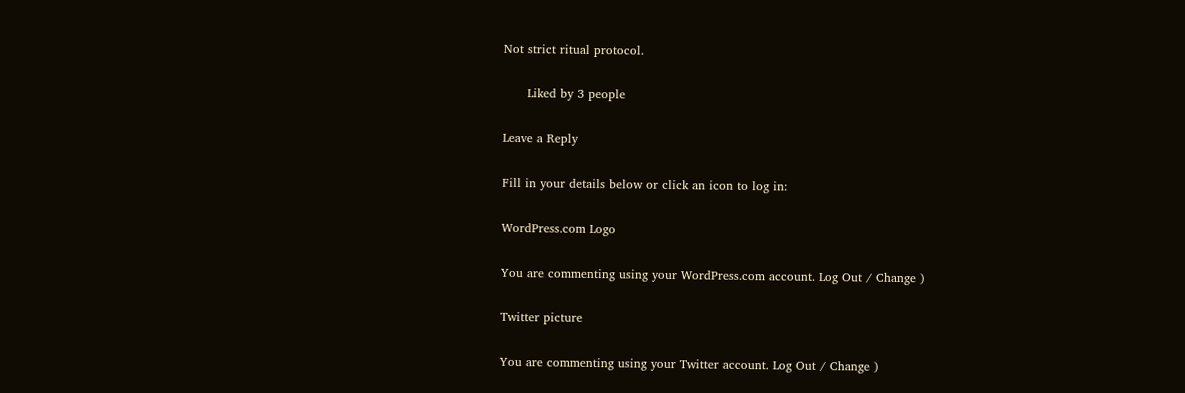Not strict ritual protocol.

      Liked by 3 people

Leave a Reply

Fill in your details below or click an icon to log in:

WordPress.com Logo

You are commenting using your WordPress.com account. Log Out / Change )

Twitter picture

You are commenting using your Twitter account. Log Out / Change )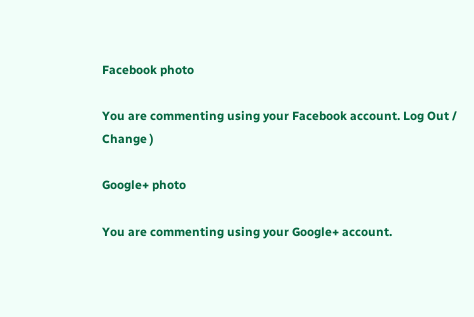Facebook photo

You are commenting using your Facebook account. Log Out / Change )

Google+ photo

You are commenting using your Google+ account.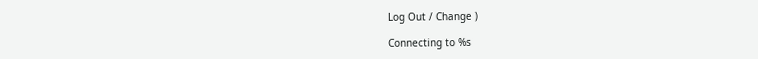Log Out / Change )

Connecting to %s